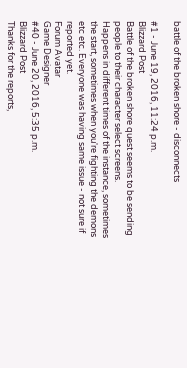battle of the broken shore - disconnects

#1 - June 19, 2016, 11:24 p.m.
Blizzard Post
Battle of the broken shore quest seems to be sending people to their character select screens.
Happens in different times of the instance, sometimes the start, sometimes when you're fighting the demons etc etc. Everyone was having same issue - not sure if reported yet.
Forum Avatar
Game Designer
#40 - June 20, 2016, 5:35 p.m.
Blizzard Post
Thanks for the reports,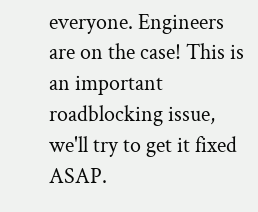everyone. Engineers are on the case! This is an important roadblocking issue, we'll try to get it fixed ASAP.